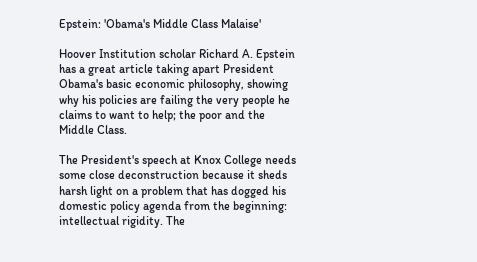Epstein: 'Obama's Middle Class Malaise'

Hoover Institution scholar Richard A. Epstein has a great article taking apart President Obama's basic economic philosophy, showing why his policies are failing the very people he claims to want to help; the poor and the Middle Class.

The President's speech at Knox College needs some close deconstruction because it sheds harsh light on a problem that has dogged his domestic policy agenda from the beginning: intellectual rigidity. The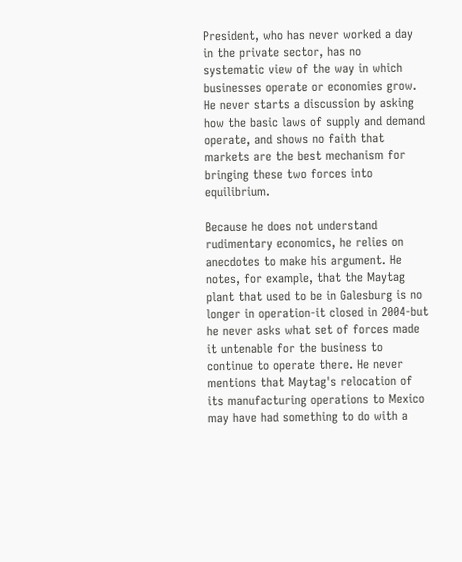President, who has never worked a day in the private sector, has no systematic view of the way in which businesses operate or economies grow. He never starts a discussion by asking how the basic laws of supply and demand operate, and shows no faith that markets are the best mechanism for bringing these two forces into equilibrium.

Because he does not understand rudimentary economics, he relies on anecdotes to make his argument. He notes, for example, that the Maytag plant that used to be in Galesburg is no longer in operation-it closed in 2004-but he never asks what set of forces made it untenable for the business to continue to operate there. He never mentions that Maytag's relocation of its manufacturing operations to Mexico may have had something to do with a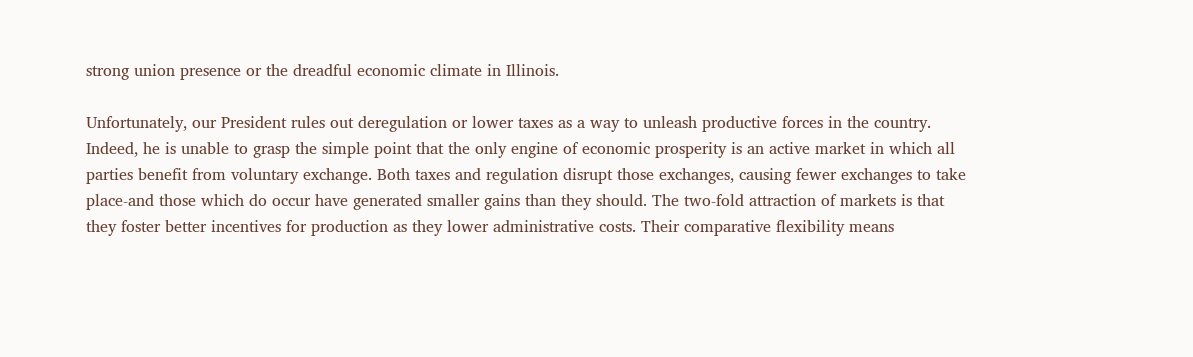strong union presence or the dreadful economic climate in Illinois.

Unfortunately, our President rules out deregulation or lower taxes as a way to unleash productive forces in the country. Indeed, he is unable to grasp the simple point that the only engine of economic prosperity is an active market in which all parties benefit from voluntary exchange. Both taxes and regulation disrupt those exchanges, causing fewer exchanges to take place-and those which do occur have generated smaller gains than they should. The two-fold attraction of markets is that they foster better incentives for production as they lower administrative costs. Their comparative flexibility means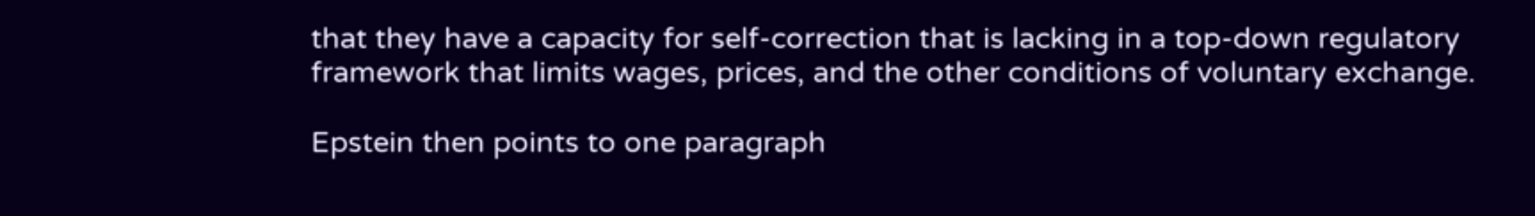that they have a capacity for self-correction that is lacking in a top-down regulatory framework that limits wages, prices, and the other conditions of voluntary exchange.

Epstein then points to one paragraph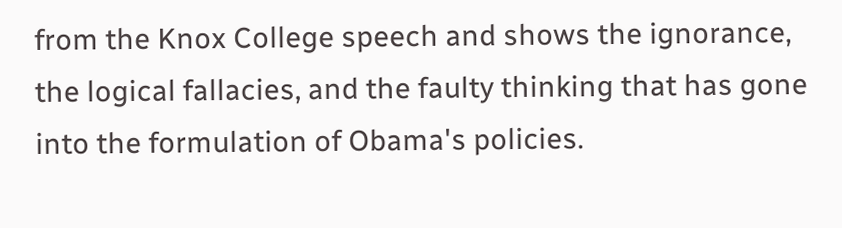from the Knox College speech and shows the ignorance, the logical fallacies, and the faulty thinking that has gone into the formulation of Obama's policies.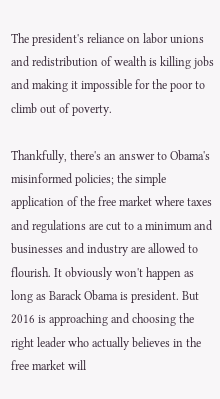The president's reliance on labor unions and redistribution of wealth is killing jobs and making it impossible for the poor to climb out of poverty.

Thankfully, there's an answer to Obama's misinformed policies; the simple application of the free market where taxes and regulations are cut to a minimum and businesses and industry are allowed to flourish. It obviously won't happen as long as Barack Obama is president. But 2016 is approaching and choosing the right leader who actually believes in the free market will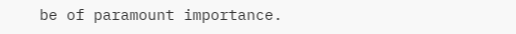be of paramount importance.